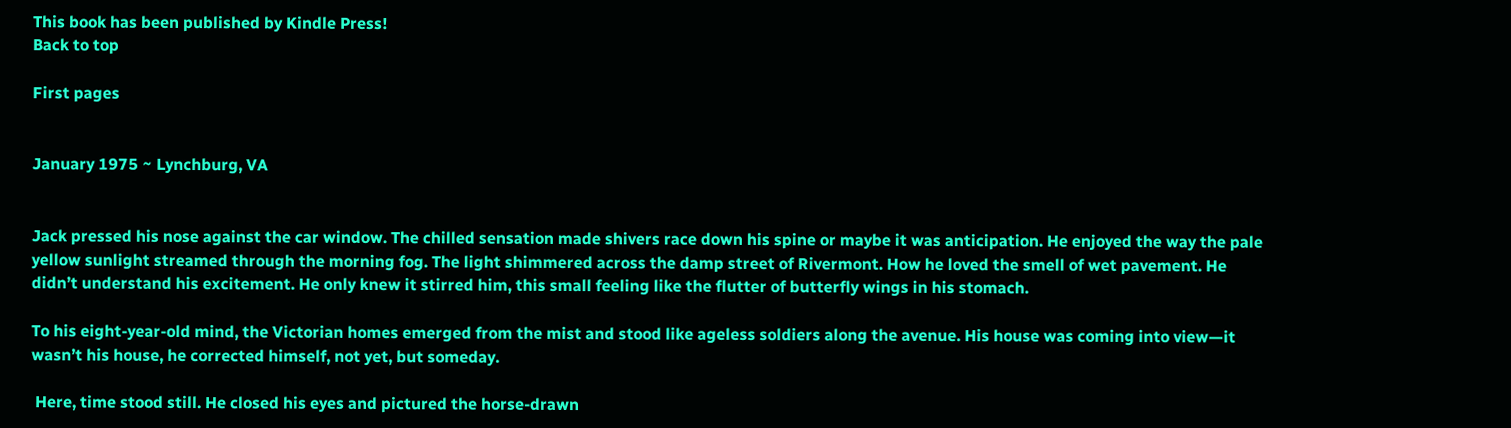This book has been published by Kindle Press!
Back to top

First pages


January 1975 ~ Lynchburg, VA


Jack pressed his nose against the car window. The chilled sensation made shivers race down his spine or maybe it was anticipation. He enjoyed the way the pale yellow sunlight streamed through the morning fog. The light shimmered across the damp street of Rivermont. How he loved the smell of wet pavement. He didn’t understand his excitement. He only knew it stirred him, this small feeling like the flutter of butterfly wings in his stomach.

To his eight-year-old mind, the Victorian homes emerged from the mist and stood like ageless soldiers along the avenue. His house was coming into view—it wasn’t his house, he corrected himself, not yet, but someday.

 Here, time stood still. He closed his eyes and pictured the horse-drawn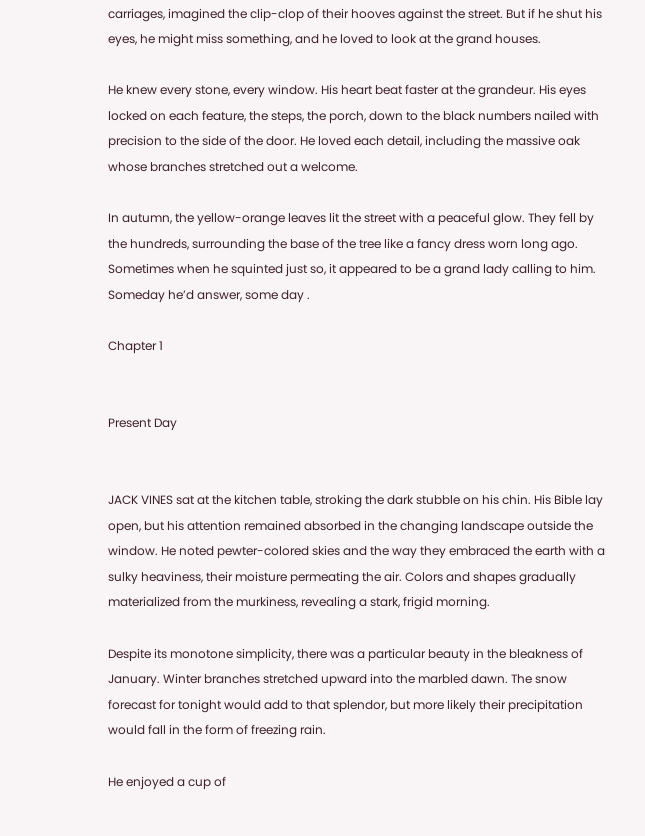carriages, imagined the clip-clop of their hooves against the street. But if he shut his eyes, he might miss something, and he loved to look at the grand houses.

He knew every stone, every window. His heart beat faster at the grandeur. His eyes locked on each feature, the steps, the porch, down to the black numbers nailed with precision to the side of the door. He loved each detail, including the massive oak whose branches stretched out a welcome.

In autumn, the yellow-orange leaves lit the street with a peaceful glow. They fell by the hundreds, surrounding the base of the tree like a fancy dress worn long ago. Sometimes when he squinted just so, it appeared to be a grand lady calling to him. Someday he’d answer, some day .

Chapter 1


Present Day


JACK VINES sat at the kitchen table, stroking the dark stubble on his chin. His Bible lay open, but his attention remained absorbed in the changing landscape outside the window. He noted pewter-colored skies and the way they embraced the earth with a sulky heaviness, their moisture permeating the air. Colors and shapes gradually materialized from the murkiness, revealing a stark, frigid morning.

Despite its monotone simplicity, there was a particular beauty in the bleakness of January. Winter branches stretched upward into the marbled dawn. The snow forecast for tonight would add to that splendor, but more likely their precipitation would fall in the form of freezing rain.

He enjoyed a cup of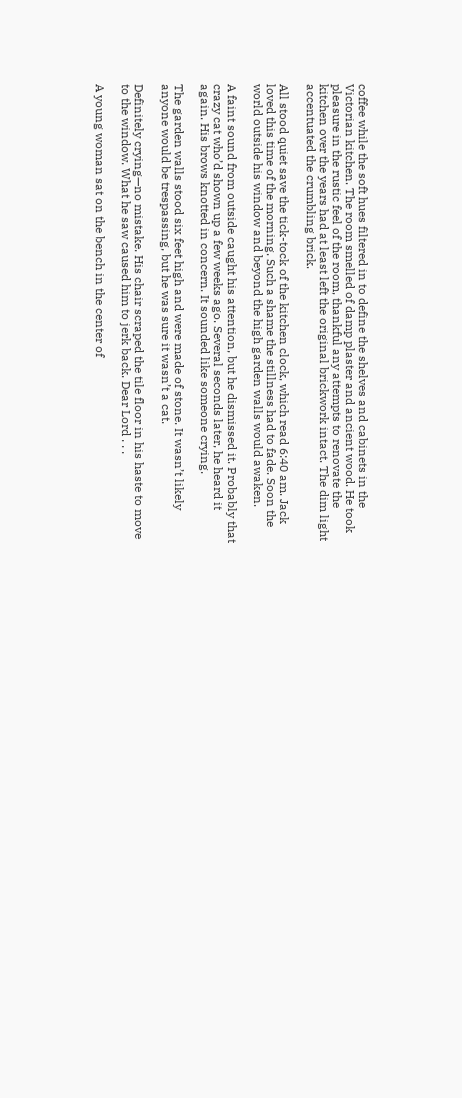coffee while the soft hues filtered in to define the shelves and cabinets in the Victorian kitchen. The room smelled of damp plaster and ancient wood. He took pleasure in the rustic feel of the room, thankful any attempts to renovate the kitchen over the years had at least left the original brickwork intact. The dim light accentuated the crumbling brick.

All stood quiet save the tick-tock of the kitchen clock, which read 6:40 am. Jack loved this time of the morning. Such a shame the stillness had to fade. Soon the world outside his window and beyond the high garden walls would awaken.

A faint sound from outside caught his attention, but he dismissed it. Probably that crazy cat who’d shown up a few weeks ago. Several seconds later, he heard it again. His brows knotted in concern. It sounded like someone crying.

The garden walls stood six feet high and were made of stone. It wasn’t likely anyone would be trespassing, but he was sure it wasn’t a cat.

Definitely crying—no mistake. His chair scraped the tile floor in his haste to move to the window. What he saw caused him to jerk back. Dear Lord . . .

A young woman sat on the bench in the center of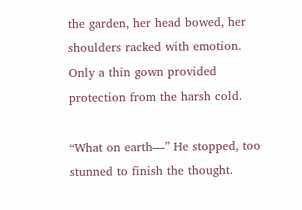the garden, her head bowed, her shoulders racked with emotion. Only a thin gown provided protection from the harsh cold.

“What on earth—” He stopped, too stunned to finish the thought.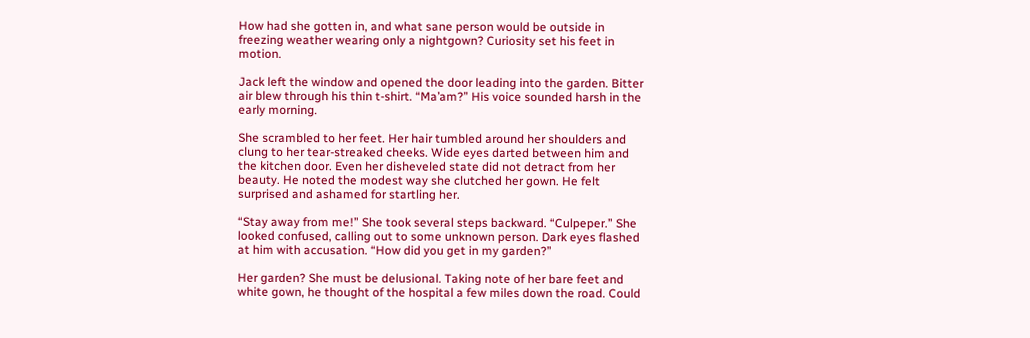How had she gotten in, and what sane person would be outside in freezing weather wearing only a nightgown? Curiosity set his feet in motion.

Jack left the window and opened the door leading into the garden. Bitter air blew through his thin t-shirt. “Ma’am?” His voice sounded harsh in the early morning.

She scrambled to her feet. Her hair tumbled around her shoulders and clung to her tear-streaked cheeks. Wide eyes darted between him and the kitchen door. Even her disheveled state did not detract from her beauty. He noted the modest way she clutched her gown. He felt surprised and ashamed for startling her.

“Stay away from me!” She took several steps backward. “Culpeper.” She looked confused, calling out to some unknown person. Dark eyes flashed at him with accusation. “How did you get in my garden?”

Her garden? She must be delusional. Taking note of her bare feet and white gown, he thought of the hospital a few miles down the road. Could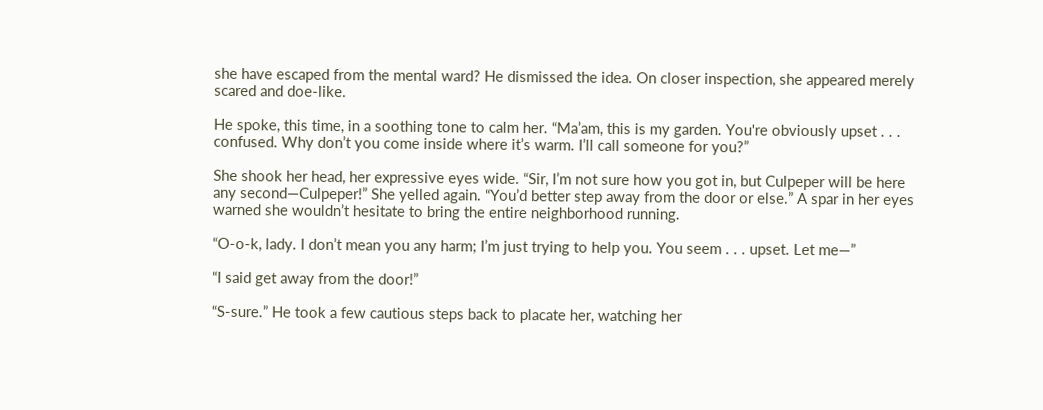she have escaped from the mental ward? He dismissed the idea. On closer inspection, she appeared merely scared and doe-like.

He spoke, this time, in a soothing tone to calm her. “Ma’am, this is my garden. You're obviously upset . . . confused. Why don’t you come inside where it’s warm. I’ll call someone for you?”

She shook her head, her expressive eyes wide. “Sir, I’m not sure how you got in, but Culpeper will be here any second—Culpeper!” She yelled again. “You’d better step away from the door or else.” A spar in her eyes warned she wouldn’t hesitate to bring the entire neighborhood running.

“O-o-k, lady. I don’t mean you any harm; I’m just trying to help you. You seem . . . upset. Let me—”

“I said get away from the door!”

“S-sure.” He took a few cautious steps back to placate her, watching her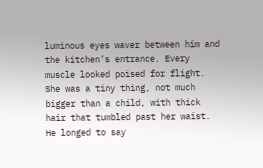luminous eyes waver between him and the kitchen’s entrance. Every muscle looked poised for flight. She was a tiny thing, not much bigger than a child, with thick hair that tumbled past her waist. He longed to say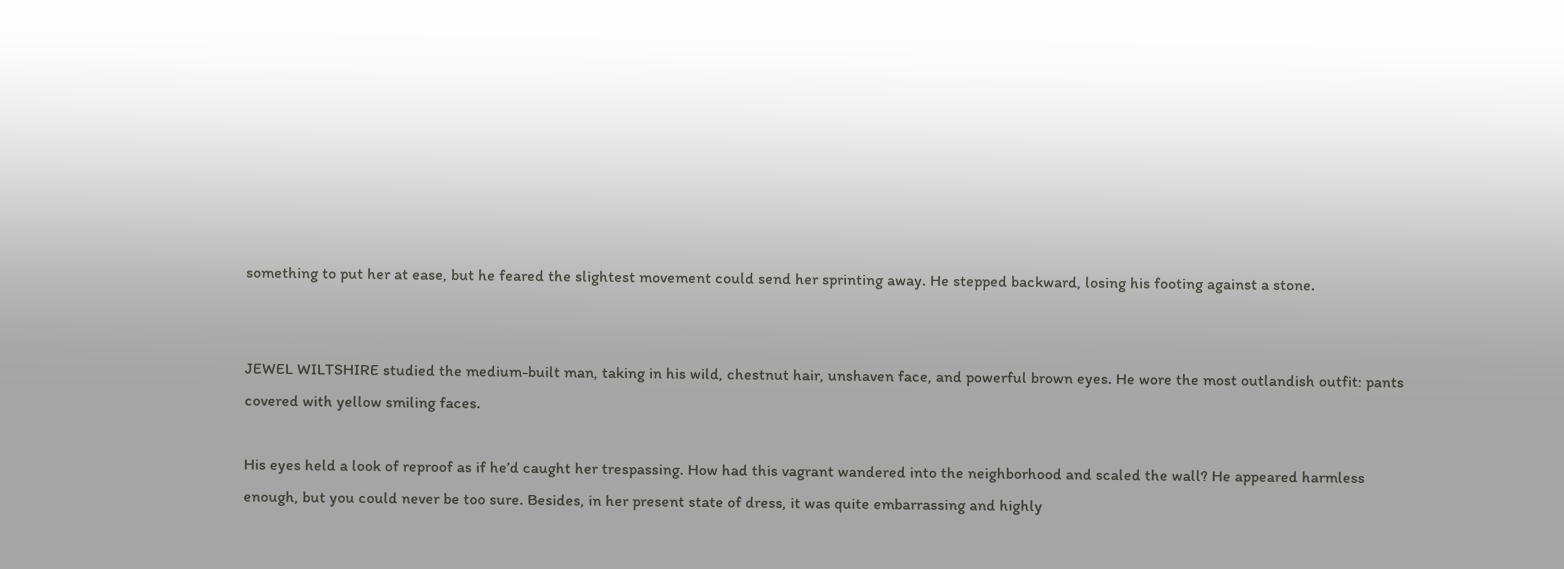something to put her at ease, but he feared the slightest movement could send her sprinting away. He stepped backward, losing his footing against a stone.


JEWEL WILTSHIRE studied the medium-built man, taking in his wild, chestnut hair, unshaven face, and powerful brown eyes. He wore the most outlandish outfit: pants covered with yellow smiling faces.

His eyes held a look of reproof as if he’d caught her trespassing. How had this vagrant wandered into the neighborhood and scaled the wall? He appeared harmless enough, but you could never be too sure. Besides, in her present state of dress, it was quite embarrassing and highly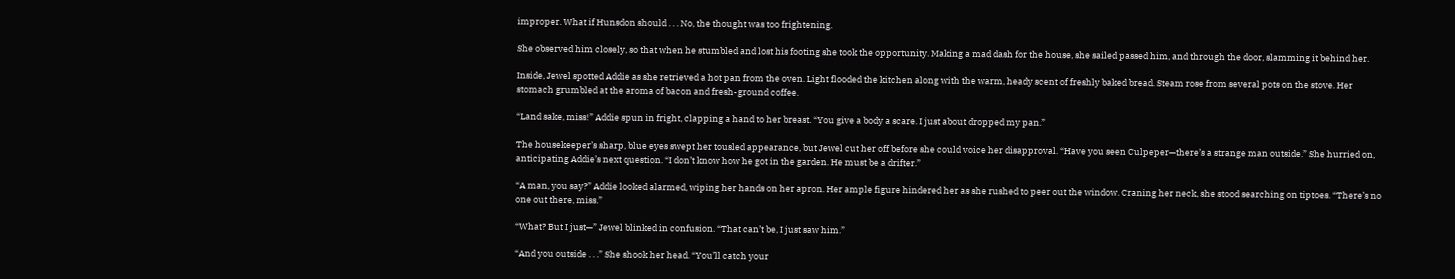improper. What if Hunsdon should . . . No, the thought was too frightening.

She observed him closely, so that when he stumbled and lost his footing she took the opportunity. Making a mad dash for the house, she sailed passed him, and through the door, slamming it behind her.

Inside, Jewel spotted Addie as she retrieved a hot pan from the oven. Light flooded the kitchen along with the warm, heady scent of freshly baked bread. Steam rose from several pots on the stove. Her stomach grumbled at the aroma of bacon and fresh-ground coffee.

“Land sake, miss!” Addie spun in fright, clapping a hand to her breast. “You give a body a scare. I just about dropped my pan.”

The housekeeper’s sharp, blue eyes swept her tousled appearance, but Jewel cut her off before she could voice her disapproval. “Have you seen Culpeper—there’s a strange man outside.” She hurried on, anticipating Addie’s next question. “I don’t know how he got in the garden. He must be a drifter.”

“A man, you say?” Addie looked alarmed, wiping her hands on her apron. Her ample figure hindered her as she rushed to peer out the window. Craning her neck, she stood searching on tiptoes. “There’s no one out there, miss.”

“What? But I just—” Jewel blinked in confusion. “That can’t be, I just saw him.”

“And you outside . . .” She shook her head. “You’ll catch your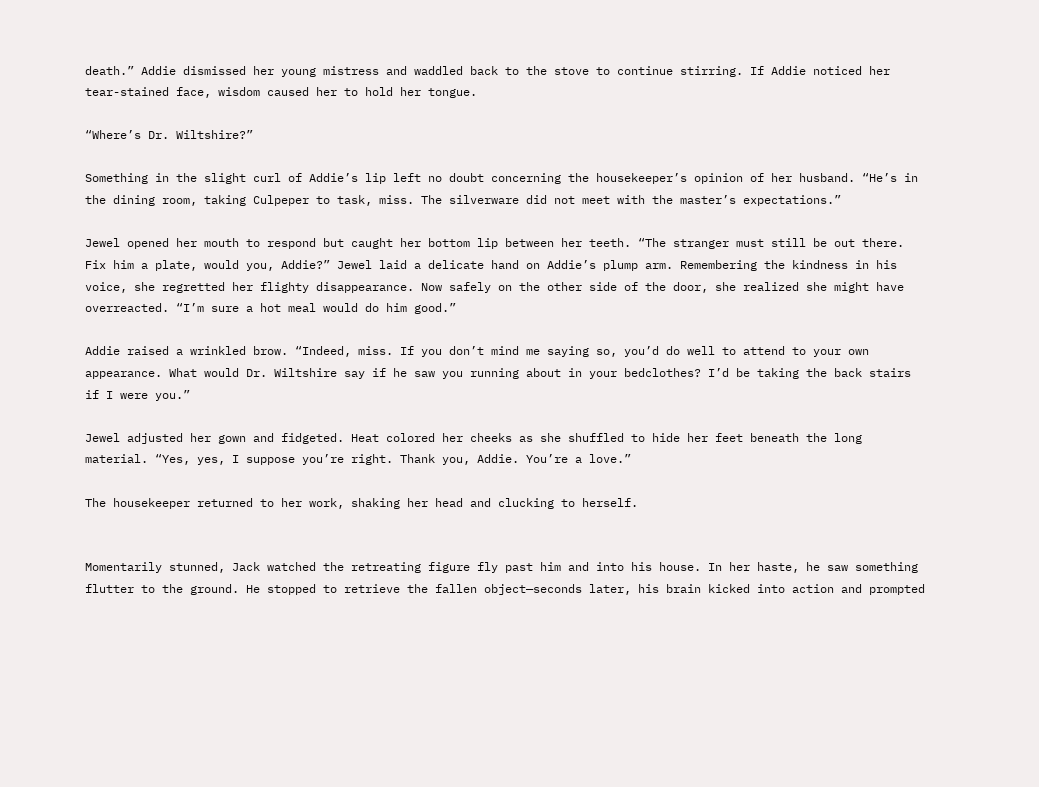death.” Addie dismissed her young mistress and waddled back to the stove to continue stirring. If Addie noticed her tear-stained face, wisdom caused her to hold her tongue.

“Where’s Dr. Wiltshire?”

Something in the slight curl of Addie’s lip left no doubt concerning the housekeeper’s opinion of her husband. “He’s in the dining room, taking Culpeper to task, miss. The silverware did not meet with the master’s expectations.”

Jewel opened her mouth to respond but caught her bottom lip between her teeth. “The stranger must still be out there. Fix him a plate, would you, Addie?” Jewel laid a delicate hand on Addie’s plump arm. Remembering the kindness in his voice, she regretted her flighty disappearance. Now safely on the other side of the door, she realized she might have overreacted. “I’m sure a hot meal would do him good.”

Addie raised a wrinkled brow. “Indeed, miss. If you don’t mind me saying so, you’d do well to attend to your own appearance. What would Dr. Wiltshire say if he saw you running about in your bedclothes? I’d be taking the back stairs if I were you.”

Jewel adjusted her gown and fidgeted. Heat colored her cheeks as she shuffled to hide her feet beneath the long material. “Yes, yes, I suppose you’re right. Thank you, Addie. You’re a love.”

The housekeeper returned to her work, shaking her head and clucking to herself.


Momentarily stunned, Jack watched the retreating figure fly past him and into his house. In her haste, he saw something flutter to the ground. He stopped to retrieve the fallen object—seconds later, his brain kicked into action and prompted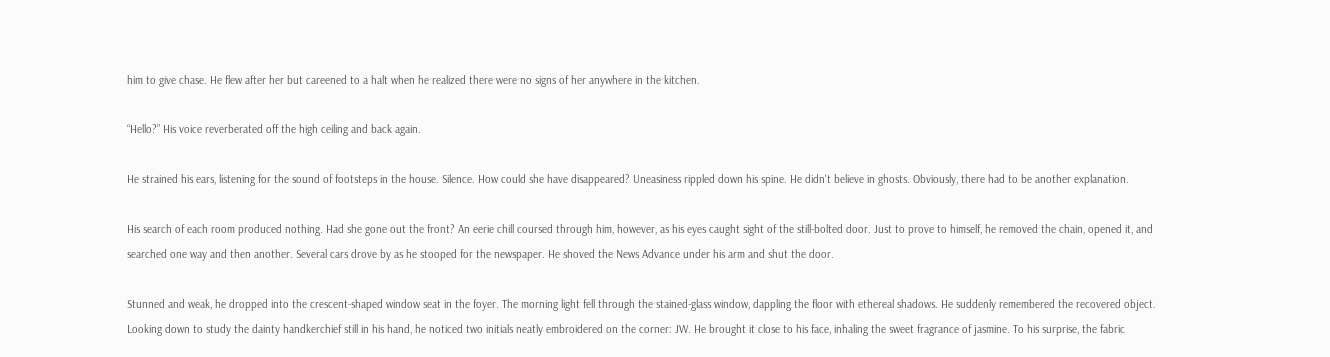him to give chase. He flew after her but careened to a halt when he realized there were no signs of her anywhere in the kitchen.

“Hello?” His voice reverberated off the high ceiling and back again.

He strained his ears, listening for the sound of footsteps in the house. Silence. How could she have disappeared? Uneasiness rippled down his spine. He didn't believe in ghosts. Obviously, there had to be another explanation.

His search of each room produced nothing. Had she gone out the front? An eerie chill coursed through him, however, as his eyes caught sight of the still-bolted door. Just to prove to himself, he removed the chain, opened it, and searched one way and then another. Several cars drove by as he stooped for the newspaper. He shoved the News Advance under his arm and shut the door.

Stunned and weak, he dropped into the crescent-shaped window seat in the foyer. The morning light fell through the stained-glass window, dappling the floor with ethereal shadows. He suddenly remembered the recovered object. Looking down to study the dainty handkerchief still in his hand, he noticed two initials neatly embroidered on the corner: JW. He brought it close to his face, inhaling the sweet fragrance of jasmine. To his surprise, the fabric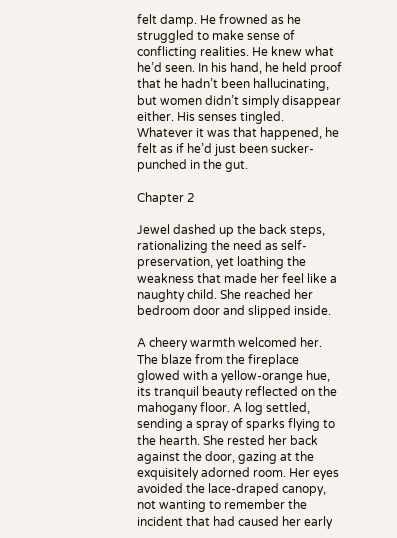felt damp. He frowned as he struggled to make sense of conflicting realities. He knew what he’d seen. In his hand, he held proof that he hadn’t been hallucinating, but women didn’t simply disappear either. His senses tingled. Whatever it was that happened, he felt as if he’d just been sucker-punched in the gut.

Chapter 2

Jewel dashed up the back steps, rationalizing the need as self-preservation, yet loathing the weakness that made her feel like a naughty child. She reached her bedroom door and slipped inside.

A cheery warmth welcomed her. The blaze from the fireplace glowed with a yellow-orange hue, its tranquil beauty reflected on the mahogany floor. A log settled, sending a spray of sparks flying to the hearth. She rested her back against the door, gazing at the exquisitely adorned room. Her eyes avoided the lace-draped canopy, not wanting to remember the incident that had caused her early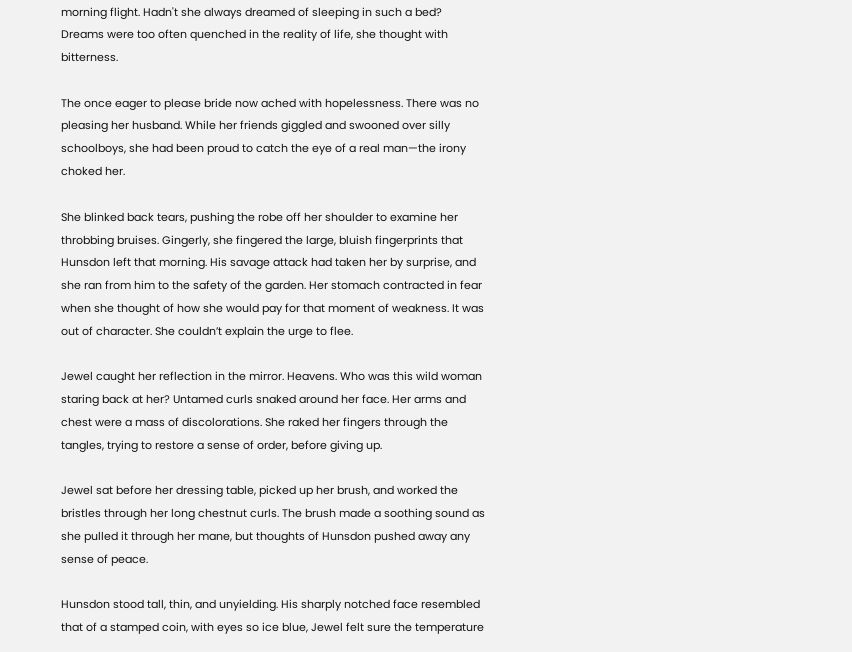morning flight. Hadn't she always dreamed of sleeping in such a bed? Dreams were too often quenched in the reality of life, she thought with bitterness.

The once eager to please bride now ached with hopelessness. There was no pleasing her husband. While her friends giggled and swooned over silly schoolboys, she had been proud to catch the eye of a real man—the irony choked her.

She blinked back tears, pushing the robe off her shoulder to examine her throbbing bruises. Gingerly, she fingered the large, bluish fingerprints that Hunsdon left that morning. His savage attack had taken her by surprise, and she ran from him to the safety of the garden. Her stomach contracted in fear when she thought of how she would pay for that moment of weakness. It was out of character. She couldn’t explain the urge to flee.

Jewel caught her reflection in the mirror. Heavens. Who was this wild woman staring back at her? Untamed curls snaked around her face. Her arms and chest were a mass of discolorations. She raked her fingers through the tangles, trying to restore a sense of order, before giving up.

Jewel sat before her dressing table, picked up her brush, and worked the bristles through her long chestnut curls. The brush made a soothing sound as she pulled it through her mane, but thoughts of Hunsdon pushed away any sense of peace.

Hunsdon stood tall, thin, and unyielding. His sharply notched face resembled that of a stamped coin, with eyes so ice blue, Jewel felt sure the temperature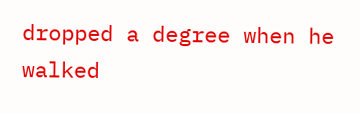dropped a degree when he walked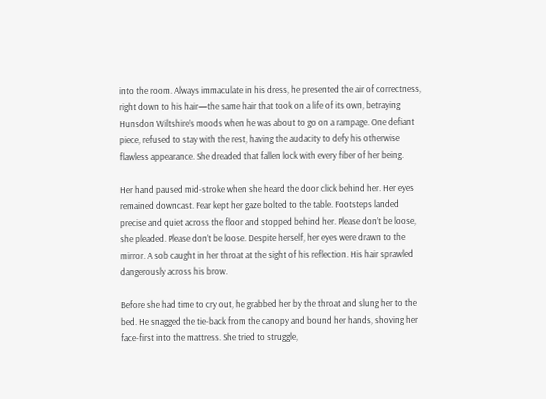into the room. Always immaculate in his dress, he presented the air of correctness, right down to his hair—the same hair that took on a life of its own, betraying Hunsdon Wiltshire’s moods when he was about to go on a rampage. One defiant piece, refused to stay with the rest, having the audacity to defy his otherwise flawless appearance. She dreaded that fallen lock with every fiber of her being.

Her hand paused mid-stroke when she heard the door click behind her. Her eyes remained downcast. Fear kept her gaze bolted to the table. Footsteps landed precise and quiet across the floor and stopped behind her. Please don’t be loose, she pleaded. Please don’t be loose. Despite herself, her eyes were drawn to the mirror. A sob caught in her throat at the sight of his reflection. His hair sprawled dangerously across his brow.

Before she had time to cry out, he grabbed her by the throat and slung her to the bed. He snagged the tie-back from the canopy and bound her hands, shoving her face-first into the mattress. She tried to struggle,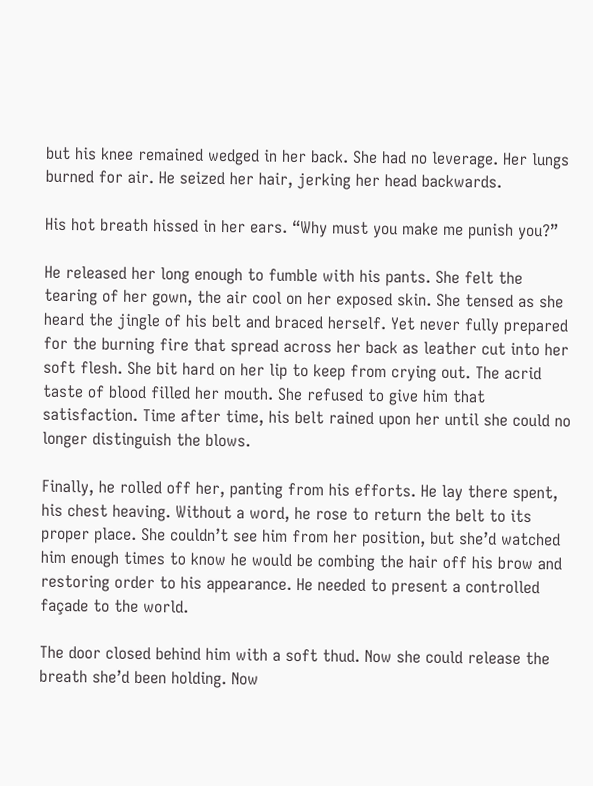but his knee remained wedged in her back. She had no leverage. Her lungs burned for air. He seized her hair, jerking her head backwards.

His hot breath hissed in her ears. “Why must you make me punish you?”

He released her long enough to fumble with his pants. She felt the tearing of her gown, the air cool on her exposed skin. She tensed as she heard the jingle of his belt and braced herself. Yet never fully prepared for the burning fire that spread across her back as leather cut into her soft flesh. She bit hard on her lip to keep from crying out. The acrid taste of blood filled her mouth. She refused to give him that satisfaction. Time after time, his belt rained upon her until she could no longer distinguish the blows.

Finally, he rolled off her, panting from his efforts. He lay there spent, his chest heaving. Without a word, he rose to return the belt to its proper place. She couldn’t see him from her position, but she’d watched him enough times to know he would be combing the hair off his brow and restoring order to his appearance. He needed to present a controlled façade to the world.

The door closed behind him with a soft thud. Now she could release the breath she’d been holding. Now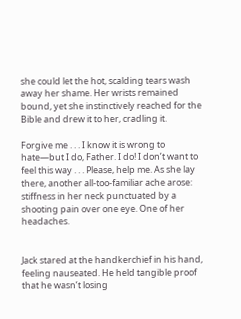she could let the hot, scalding tears wash away her shame. Her wrists remained bound, yet she instinctively reached for the Bible and drew it to her, cradling it.

Forgive me . . . I know it is wrong to hate—but I do, Father. I do! I don’t want to feel this way . . . Please, help me. As she lay there, another all-too-familiar ache arose: stiffness in her neck punctuated by a shooting pain over one eye. One of her headaches.


Jack stared at the handkerchief in his hand, feeling nauseated. He held tangible proof that he wasn’t losing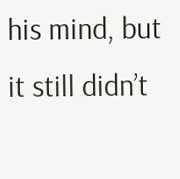his mind, but it still didn’t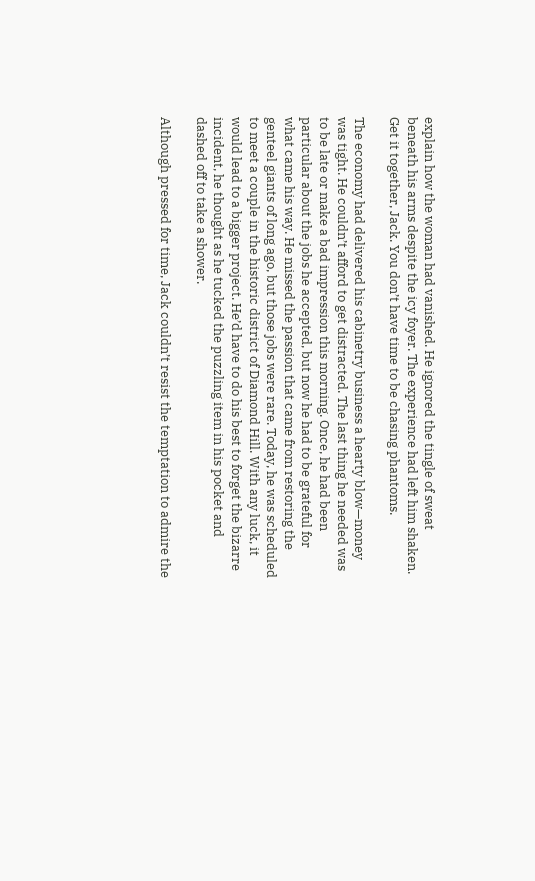explain how the woman had vanished. He ignored the tingle of sweat beneath his arms despite the icy foyer. The experience had left him shaken. Get it together, Jack. You don’t have time to be chasing phantoms.

The economy had delivered his cabinetry business a hearty blow—money was tight. He couldn’t afford to get distracted. The last thing he needed was to be late or make a bad impression this morning. Once, he had been particular about the jobs he accepted, but now he had to be grateful for what came his way. He missed the passion that came from restoring the genteel giants of long ago, but those jobs were rare. Today, he was scheduled to meet a couple in the historic district of Diamond Hill. With any luck, it would lead to a bigger project. He’d have to do his best to forget the bizarre incident, he thought as he tucked the puzzling item in his pocket and dashed off to take a shower.

Although pressed for time, Jack couldn’t resist the temptation to admire the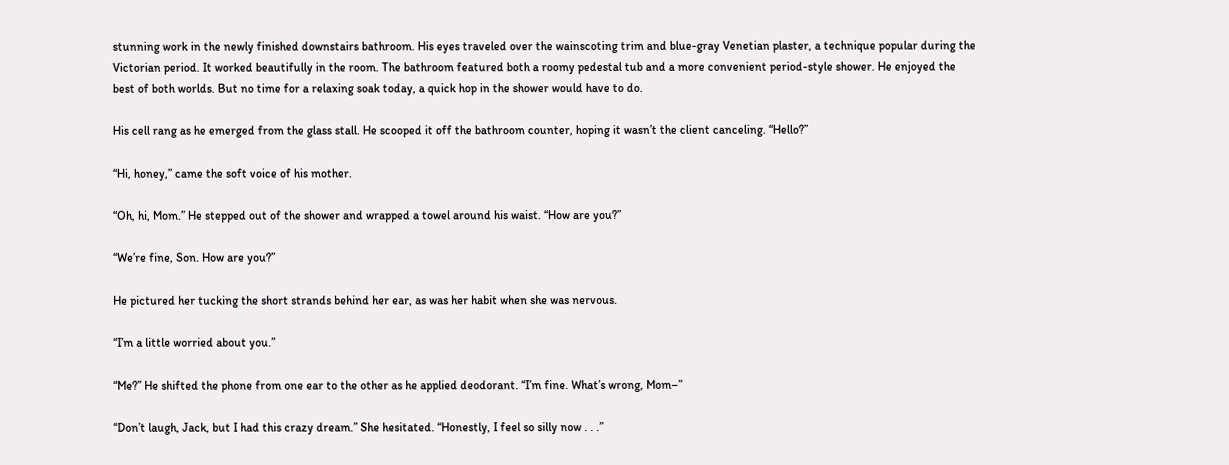stunning work in the newly finished downstairs bathroom. His eyes traveled over the wainscoting trim and blue-gray Venetian plaster, a technique popular during the Victorian period. It worked beautifully in the room. The bathroom featured both a roomy pedestal tub and a more convenient period-style shower. He enjoyed the best of both worlds. But no time for a relaxing soak today, a quick hop in the shower would have to do.

His cell rang as he emerged from the glass stall. He scooped it off the bathroom counter, hoping it wasn’t the client canceling. “Hello?”

“Hi, honey,” came the soft voice of his mother.

“Oh, hi, Mom.” He stepped out of the shower and wrapped a towel around his waist. “How are you?”

“We’re fine, Son. How are you?”

He pictured her tucking the short strands behind her ear, as was her habit when she was nervous.

“I’m a little worried about you.”

“Me?” He shifted the phone from one ear to the other as he applied deodorant. “I’m fine. What’s wrong, Mom–”

“Don’t laugh, Jack, but I had this crazy dream.” She hesitated. “Honestly, I feel so silly now . . .”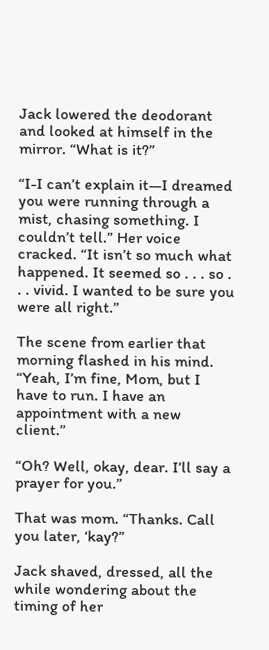Jack lowered the deodorant and looked at himself in the mirror. “What is it?”

“I-I can’t explain it—I dreamed you were running through a mist, chasing something. I couldn’t tell.” Her voice cracked. “It isn’t so much what happened. It seemed so . . . so . . . vivid. I wanted to be sure you were all right.”

The scene from earlier that morning flashed in his mind. “Yeah, I’m fine, Mom, but I have to run. I have an appointment with a new client.”

“Oh? Well, okay, dear. I’ll say a prayer for you.”

That was mom. “Thanks. Call you later, ‘kay?”

Jack shaved, dressed, all the while wondering about the timing of her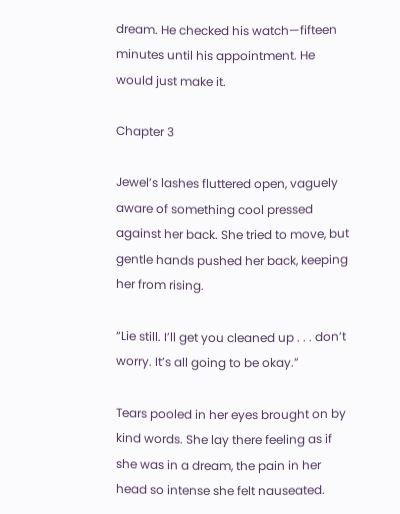dream. He checked his watch—fifteen minutes until his appointment. He would just make it.

Chapter 3

Jewel’s lashes fluttered open, vaguely aware of something cool pressed against her back. She tried to move, but gentle hands pushed her back, keeping her from rising.

“Lie still. I’ll get you cleaned up . . . don’t worry. It’s all going to be okay.”

Tears pooled in her eyes brought on by kind words. She lay there feeling as if she was in a dream, the pain in her head so intense she felt nauseated.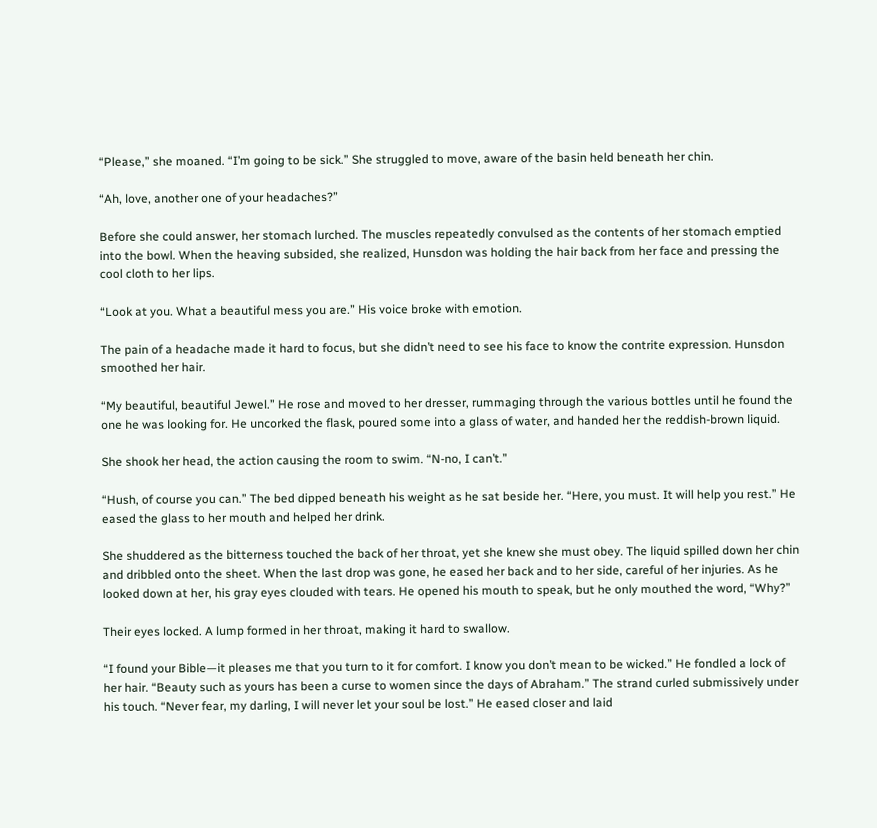“Please,” she moaned. “I’m going to be sick.” She struggled to move, aware of the basin held beneath her chin.

“Ah, love, another one of your headaches?”

Before she could answer, her stomach lurched. The muscles repeatedly convulsed as the contents of her stomach emptied into the bowl. When the heaving subsided, she realized, Hunsdon was holding the hair back from her face and pressing the cool cloth to her lips.

“Look at you. What a beautiful mess you are.” His voice broke with emotion.

The pain of a headache made it hard to focus, but she didn’t need to see his face to know the contrite expression. Hunsdon smoothed her hair.

“My beautiful, beautiful Jewel.” He rose and moved to her dresser, rummaging through the various bottles until he found the one he was looking for. He uncorked the flask, poured some into a glass of water, and handed her the reddish-brown liquid.

She shook her head, the action causing the room to swim. “N-no, I can’t.”

“Hush, of course you can.” The bed dipped beneath his weight as he sat beside her. “Here, you must. It will help you rest.” He eased the glass to her mouth and helped her drink.

She shuddered as the bitterness touched the back of her throat, yet she knew she must obey. The liquid spilled down her chin and dribbled onto the sheet. When the last drop was gone, he eased her back and to her side, careful of her injuries. As he looked down at her, his gray eyes clouded with tears. He opened his mouth to speak, but he only mouthed the word, “Why?”

Their eyes locked. A lump formed in her throat, making it hard to swallow.

“I found your Bible—it pleases me that you turn to it for comfort. I know you don’t mean to be wicked.” He fondled a lock of her hair. “Beauty such as yours has been a curse to women since the days of Abraham.” The strand curled submissively under his touch. “Never fear, my darling, I will never let your soul be lost.” He eased closer and laid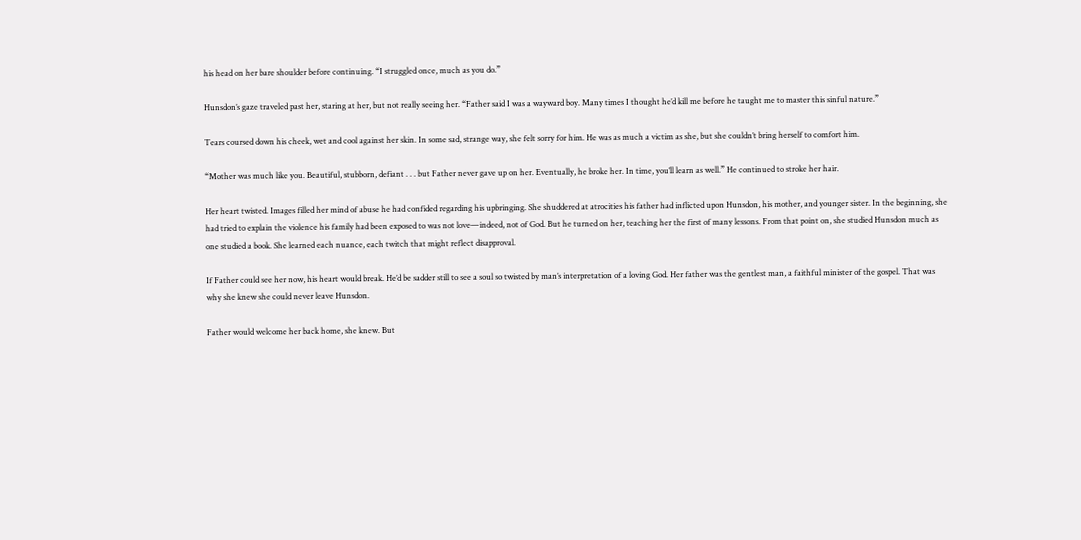his head on her bare shoulder before continuing. “I struggled once, much as you do.”

Hunsdon’s gaze traveled past her, staring at her, but not really seeing her. “Father said I was a wayward boy. Many times I thought he’d kill me before he taught me to master this sinful nature.”

Tears coursed down his cheek, wet and cool against her skin. In some sad, strange way, she felt sorry for him. He was as much a victim as she, but she couldn’t bring herself to comfort him.

“Mother was much like you. Beautiful, stubborn, defiant . . . but Father never gave up on her. Eventually, he broke her. In time, you’ll learn as well.” He continued to stroke her hair.

Her heart twisted. Images filled her mind of abuse he had confided regarding his upbringing. She shuddered at atrocities his father had inflicted upon Hunsdon, his mother, and younger sister. In the beginning, she had tried to explain the violence his family had been exposed to was not love—indeed, not of God. But he turned on her, teaching her the first of many lessons. From that point on, she studied Hunsdon much as one studied a book. She learned each nuance, each twitch that might reflect disapproval.

If Father could see her now, his heart would break. He’d be sadder still to see a soul so twisted by man’s interpretation of a loving God. Her father was the gentlest man, a faithful minister of the gospel. That was why she knew she could never leave Hunsdon.

Father would welcome her back home, she knew. But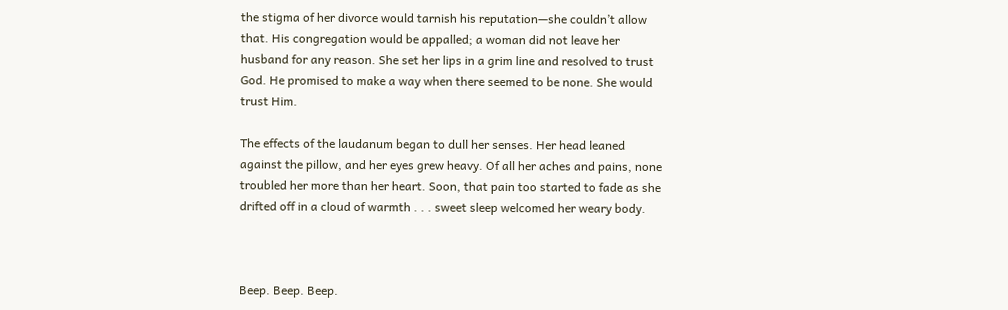the stigma of her divorce would tarnish his reputation—she couldn’t allow that. His congregation would be appalled; a woman did not leave her husband for any reason. She set her lips in a grim line and resolved to trust God. He promised to make a way when there seemed to be none. She would trust Him.

The effects of the laudanum began to dull her senses. Her head leaned against the pillow, and her eyes grew heavy. Of all her aches and pains, none troubled her more than her heart. Soon, that pain too started to fade as she drifted off in a cloud of warmth . . . sweet sleep welcomed her weary body.



Beep. Beep. Beep.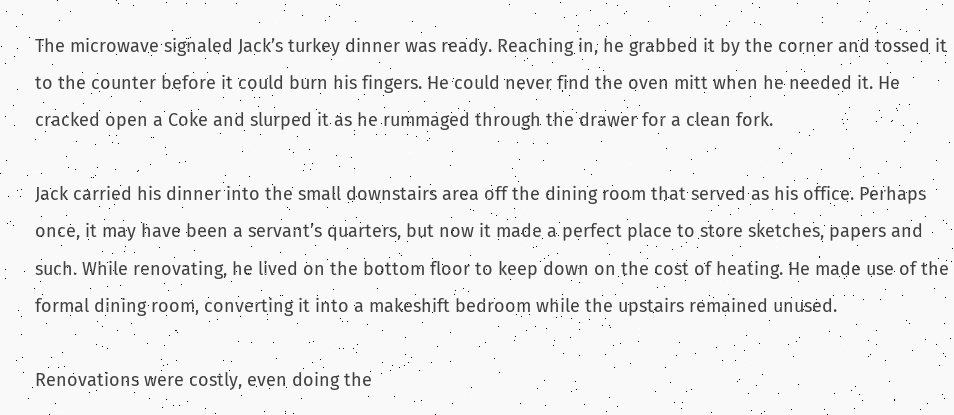The microwave signaled Jack’s turkey dinner was ready. Reaching in, he grabbed it by the corner and tossed it to the counter before it could burn his fingers. He could never find the oven mitt when he needed it. He cracked open a Coke and slurped it as he rummaged through the drawer for a clean fork.

Jack carried his dinner into the small downstairs area off the dining room that served as his office. Perhaps once, it may have been a servant’s quarters, but now it made a perfect place to store sketches, papers and such. While renovating, he lived on the bottom floor to keep down on the cost of heating. He made use of the formal dining room, converting it into a makeshift bedroom while the upstairs remained unused.

Renovations were costly, even doing the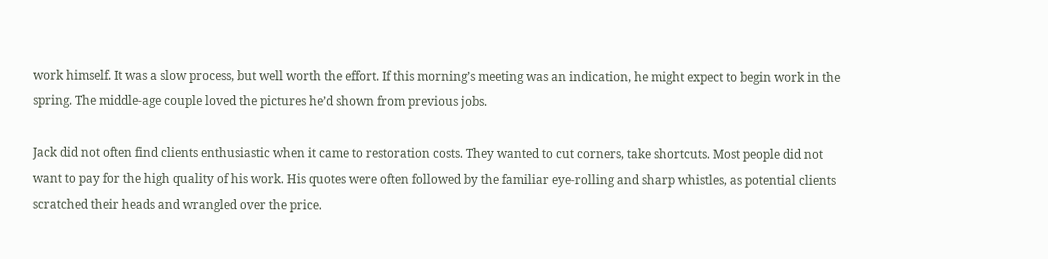work himself. It was a slow process, but well worth the effort. If this morning’s meeting was an indication, he might expect to begin work in the spring. The middle-age couple loved the pictures he’d shown from previous jobs.

Jack did not often find clients enthusiastic when it came to restoration costs. They wanted to cut corners, take shortcuts. Most people did not want to pay for the high quality of his work. His quotes were often followed by the familiar eye-rolling and sharp whistles, as potential clients scratched their heads and wrangled over the price.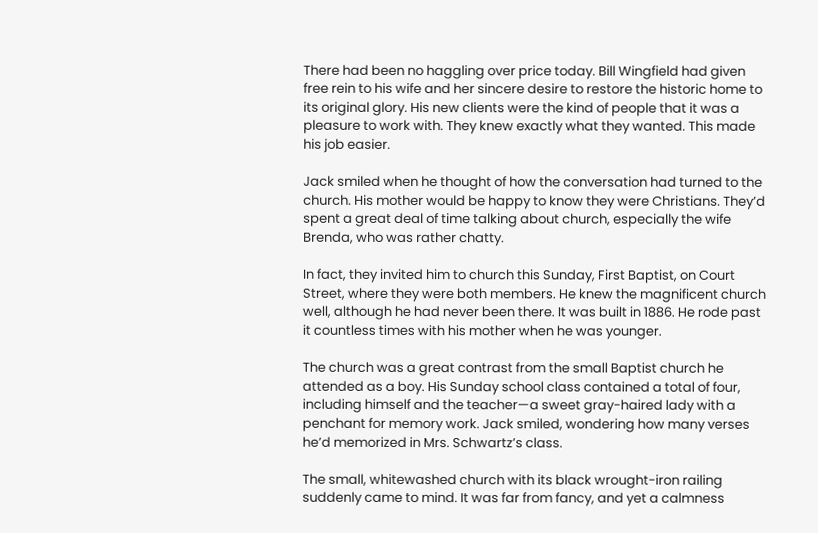There had been no haggling over price today. Bill Wingfield had given free rein to his wife and her sincere desire to restore the historic home to its original glory. His new clients were the kind of people that it was a pleasure to work with. They knew exactly what they wanted. This made his job easier.

Jack smiled when he thought of how the conversation had turned to the church. His mother would be happy to know they were Christians. They’d spent a great deal of time talking about church, especially the wife Brenda, who was rather chatty.

In fact, they invited him to church this Sunday, First Baptist, on Court Street, where they were both members. He knew the magnificent church well, although he had never been there. It was built in 1886. He rode past it countless times with his mother when he was younger.

The church was a great contrast from the small Baptist church he attended as a boy. His Sunday school class contained a total of four, including himself and the teacher—a sweet gray-haired lady with a penchant for memory work. Jack smiled, wondering how many verses he’d memorized in Mrs. Schwartz’s class.

The small, whitewashed church with its black wrought-iron railing suddenly came to mind. It was far from fancy, and yet a calmness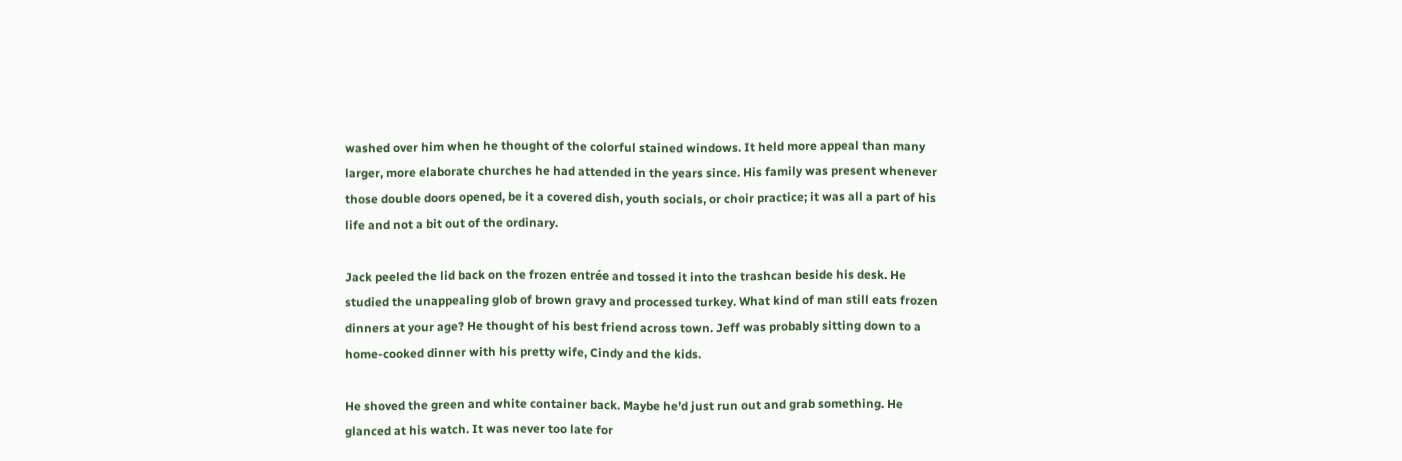washed over him when he thought of the colorful stained windows. It held more appeal than many larger, more elaborate churches he had attended in the years since. His family was present whenever those double doors opened, be it a covered dish, youth socials, or choir practice; it was all a part of his life and not a bit out of the ordinary.

Jack peeled the lid back on the frozen entrée and tossed it into the trashcan beside his desk. He studied the unappealing glob of brown gravy and processed turkey. What kind of man still eats frozen dinners at your age? He thought of his best friend across town. Jeff was probably sitting down to a home-cooked dinner with his pretty wife, Cindy and the kids.

He shoved the green and white container back. Maybe he’d just run out and grab something. He glanced at his watch. It was never too late for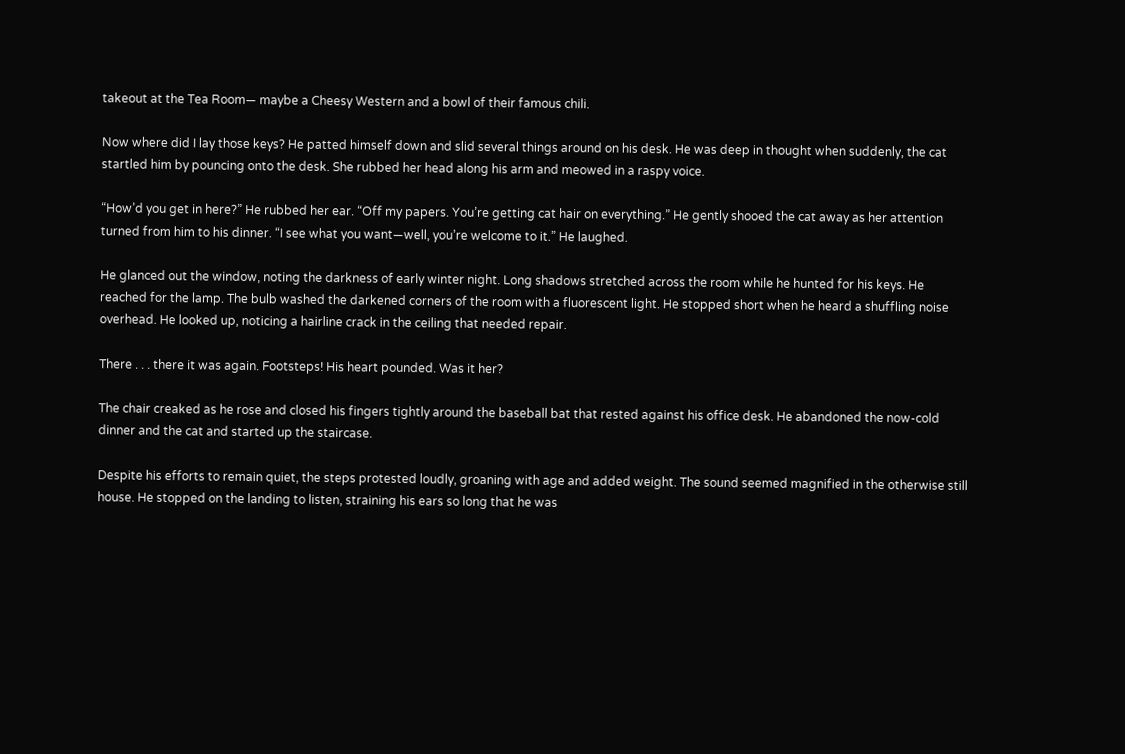takeout at the Tea Room— maybe a Cheesy Western and a bowl of their famous chili.

Now where did I lay those keys? He patted himself down and slid several things around on his desk. He was deep in thought when suddenly, the cat startled him by pouncing onto the desk. She rubbed her head along his arm and meowed in a raspy voice.

“How’d you get in here?” He rubbed her ear. “Off my papers. You’re getting cat hair on everything.” He gently shooed the cat away as her attention turned from him to his dinner. “I see what you want—well, you’re welcome to it.” He laughed.

He glanced out the window, noting the darkness of early winter night. Long shadows stretched across the room while he hunted for his keys. He reached for the lamp. The bulb washed the darkened corners of the room with a fluorescent light. He stopped short when he heard a shuffling noise overhead. He looked up, noticing a hairline crack in the ceiling that needed repair.

There . . . there it was again. Footsteps! His heart pounded. Was it her?

The chair creaked as he rose and closed his fingers tightly around the baseball bat that rested against his office desk. He abandoned the now-cold dinner and the cat and started up the staircase.

Despite his efforts to remain quiet, the steps protested loudly, groaning with age and added weight. The sound seemed magnified in the otherwise still house. He stopped on the landing to listen, straining his ears so long that he was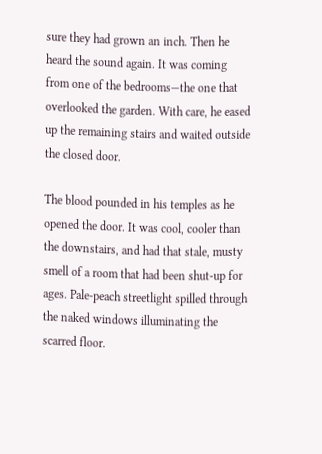sure they had grown an inch. Then he heard the sound again. It was coming from one of the bedrooms—the one that overlooked the garden. With care, he eased up the remaining stairs and waited outside the closed door.

The blood pounded in his temples as he opened the door. It was cool, cooler than the downstairs, and had that stale, musty smell of a room that had been shut-up for ages. Pale-peach streetlight spilled through the naked windows illuminating the scarred floor.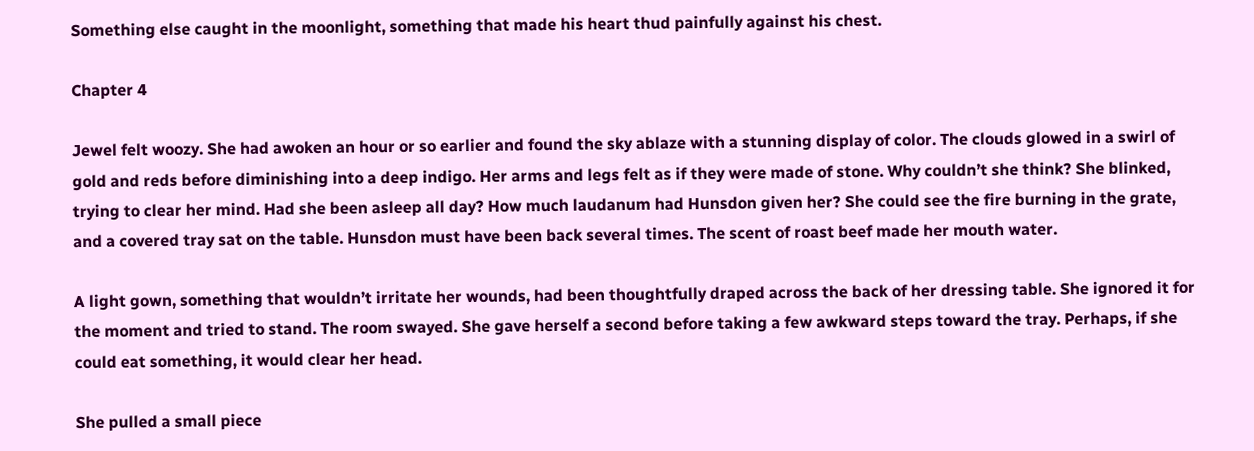Something else caught in the moonlight, something that made his heart thud painfully against his chest.

Chapter 4

Jewel felt woozy. She had awoken an hour or so earlier and found the sky ablaze with a stunning display of color. The clouds glowed in a swirl of gold and reds before diminishing into a deep indigo. Her arms and legs felt as if they were made of stone. Why couldn’t she think? She blinked, trying to clear her mind. Had she been asleep all day? How much laudanum had Hunsdon given her? She could see the fire burning in the grate, and a covered tray sat on the table. Hunsdon must have been back several times. The scent of roast beef made her mouth water.

A light gown, something that wouldn’t irritate her wounds, had been thoughtfully draped across the back of her dressing table. She ignored it for the moment and tried to stand. The room swayed. She gave herself a second before taking a few awkward steps toward the tray. Perhaps, if she could eat something, it would clear her head.

She pulled a small piece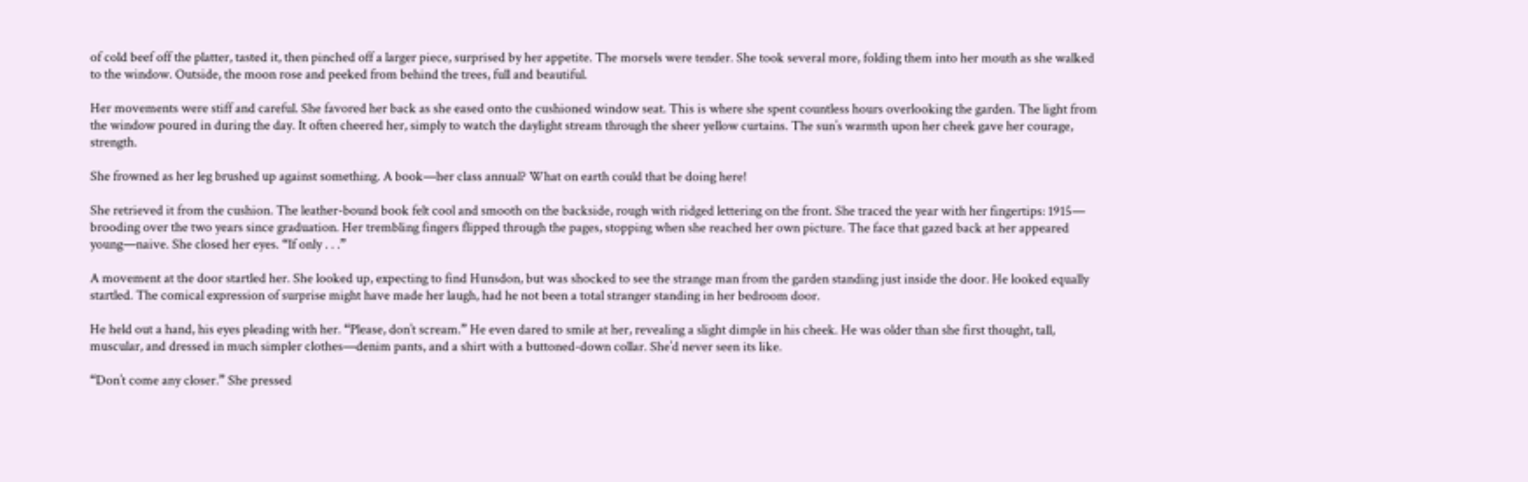of cold beef off the platter, tasted it, then pinched off a larger piece, surprised by her appetite. The morsels were tender. She took several more, folding them into her mouth as she walked to the window. Outside, the moon rose and peeked from behind the trees, full and beautiful.

Her movements were stiff and careful. She favored her back as she eased onto the cushioned window seat. This is where she spent countless hours overlooking the garden. The light from the window poured in during the day. It often cheered her, simply to watch the daylight stream through the sheer yellow curtains. The sun’s warmth upon her cheek gave her courage, strength.

She frowned as her leg brushed up against something. A book—her class annual? What on earth could that be doing here!

She retrieved it from the cushion. The leather-bound book felt cool and smooth on the backside, rough with ridged lettering on the front. She traced the year with her fingertips: 1915— brooding over the two years since graduation. Her trembling fingers flipped through the pages, stopping when she reached her own picture. The face that gazed back at her appeared young—naive. She closed her eyes. “If only . . .”

A movement at the door startled her. She looked up, expecting to find Hunsdon, but was shocked to see the strange man from the garden standing just inside the door. He looked equally startled. The comical expression of surprise might have made her laugh, had he not been a total stranger standing in her bedroom door.

He held out a hand, his eyes pleading with her. “Please, don’t scream.” He even dared to smile at her, revealing a slight dimple in his cheek. He was older than she first thought, tall, muscular, and dressed in much simpler clothes—denim pants, and a shirt with a buttoned-down collar. She’d never seen its like.

“Don’t come any closer.” She pressed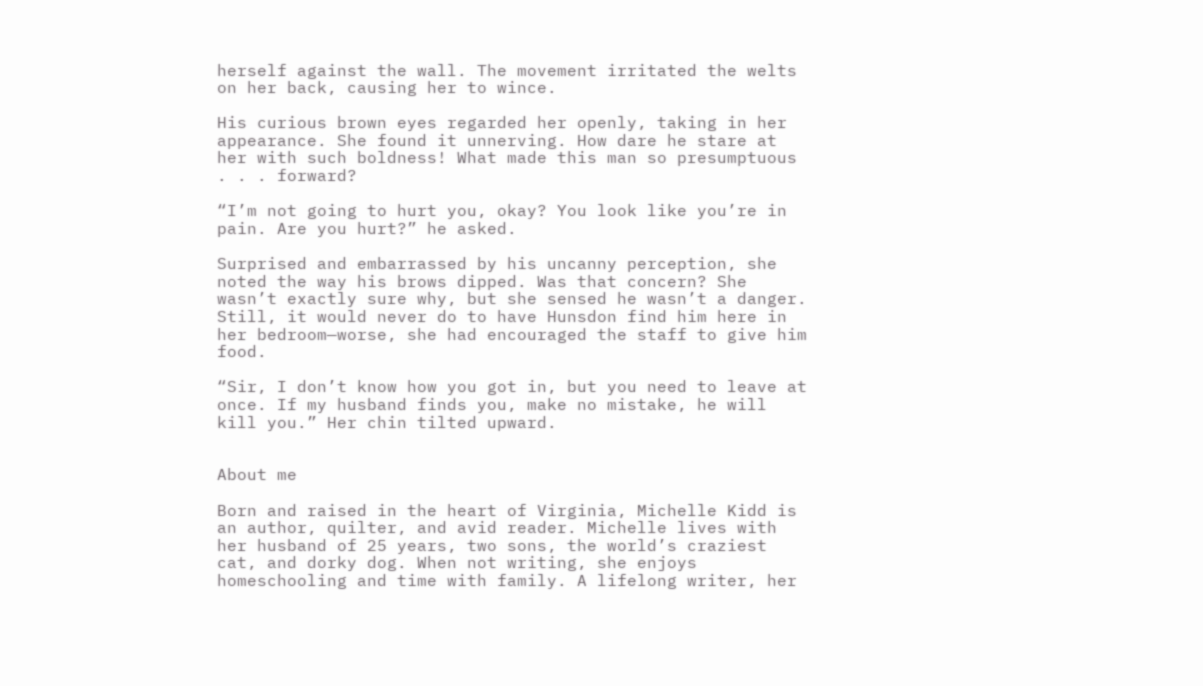herself against the wall. The movement irritated the welts on her back, causing her to wince.

His curious brown eyes regarded her openly, taking in her appearance. She found it unnerving. How dare he stare at her with such boldness! What made this man so presumptuous . . . forward?

“I’m not going to hurt you, okay? You look like you’re in pain. Are you hurt?” he asked.

Surprised and embarrassed by his uncanny perception, she noted the way his brows dipped. Was that concern? She wasn’t exactly sure why, but she sensed he wasn’t a danger. Still, it would never do to have Hunsdon find him here in her bedroom—worse, she had encouraged the staff to give him food.

“Sir, I don’t know how you got in, but you need to leave at once. If my husband finds you, make no mistake, he will kill you.” Her chin tilted upward.


About me

Born and raised in the heart of Virginia, Michelle Kidd is an author, quilter, and avid reader. Michelle lives with her husband of 25 years, two sons, the world’s craziest cat, and dorky dog. When not writing, she enjoys homeschooling and time with family. A lifelong writer, her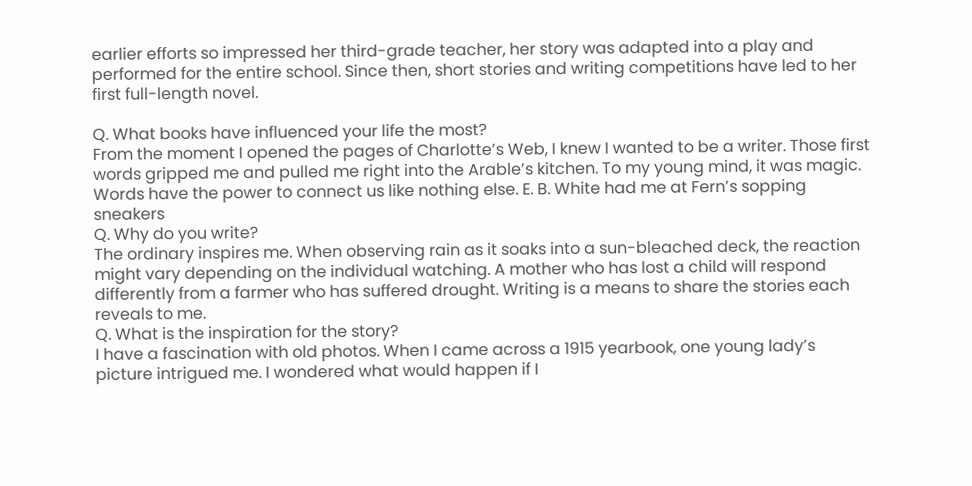earlier efforts so impressed her third-grade teacher, her story was adapted into a play and performed for the entire school. Since then, short stories and writing competitions have led to her first full-length novel.

Q. What books have influenced your life the most?
From the moment I opened the pages of Charlotte’s Web, I knew I wanted to be a writer. Those first words gripped me and pulled me right into the Arable’s kitchen. To my young mind, it was magic. Words have the power to connect us like nothing else. E. B. White had me at Fern’s sopping sneakers
Q. Why do you write?
The ordinary inspires me. When observing rain as it soaks into a sun-bleached deck, the reaction might vary depending on the individual watching. A mother who has lost a child will respond differently from a farmer who has suffered drought. Writing is a means to share the stories each reveals to me.
Q. What is the inspiration for the story?
I have a fascination with old photos. When I came across a 1915 yearbook, one young lady’s picture intrigued me. I wondered what would happen if I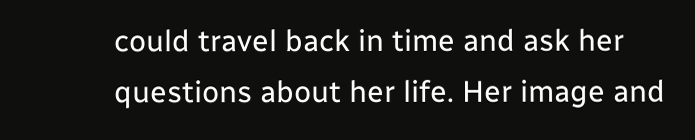could travel back in time and ask her questions about her life. Her image and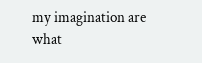my imagination are what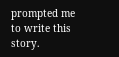prompted me to write this story.